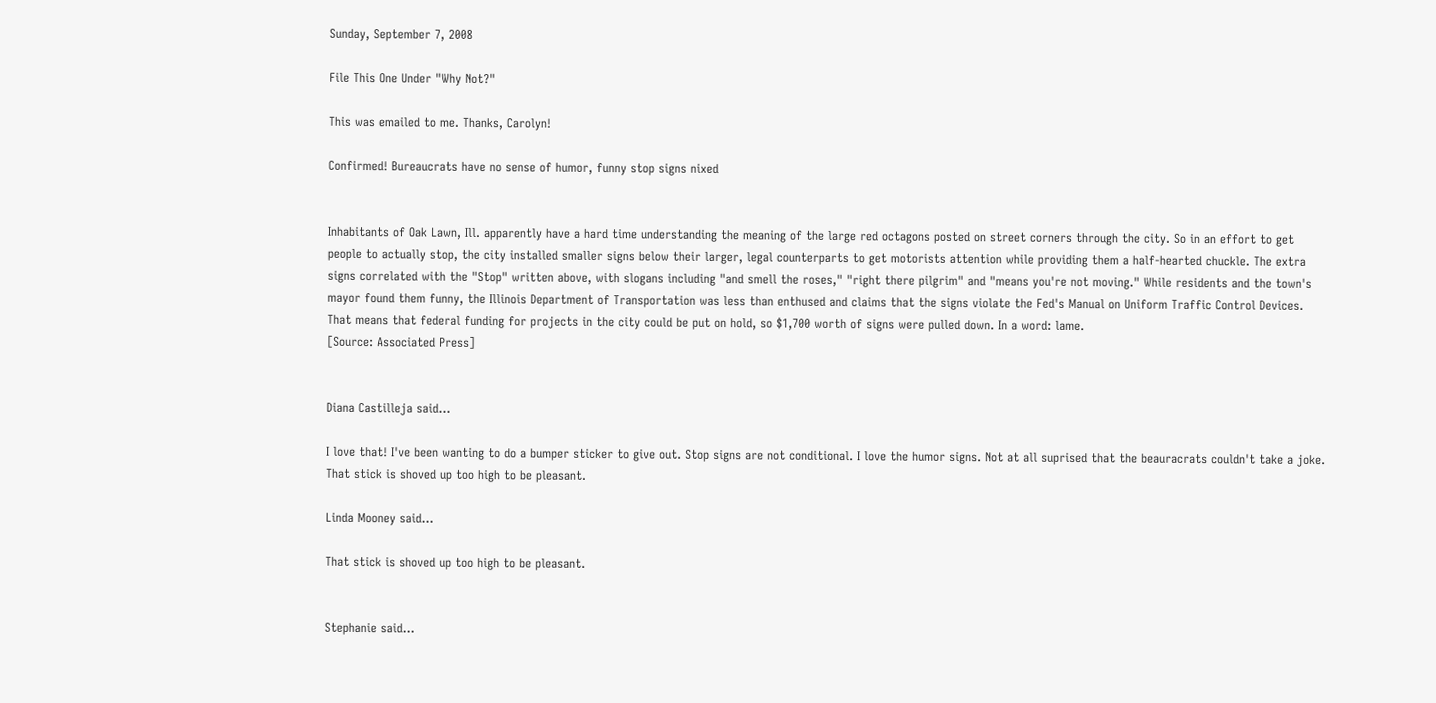Sunday, September 7, 2008

File This One Under "Why Not?"

This was emailed to me. Thanks, Carolyn!

Confirmed! Bureaucrats have no sense of humor, funny stop signs nixed


Inhabitants of Oak Lawn, Ill. apparently have a hard time understanding the meaning of the large red octagons posted on street corners through the city. So in an effort to get people to actually stop, the city installed smaller signs below their larger, legal counterparts to get motorists attention while providing them a half-hearted chuckle. The extra signs correlated with the "Stop" written above, with slogans including "and smell the roses," "right there pilgrim" and "means you're not moving." While residents and the town's mayor found them funny, the Illinois Department of Transportation was less than enthused and claims that the signs violate the Fed's Manual on Uniform Traffic Control Devices. That means that federal funding for projects in the city could be put on hold, so $1,700 worth of signs were pulled down. In a word: lame.
[Source: Associated Press]


Diana Castilleja said...

I love that! I've been wanting to do a bumper sticker to give out. Stop signs are not conditional. I love the humor signs. Not at all suprised that the beauracrats couldn't take a joke. That stick is shoved up too high to be pleasant.

Linda Mooney said...

That stick is shoved up too high to be pleasant.


Stephanie said...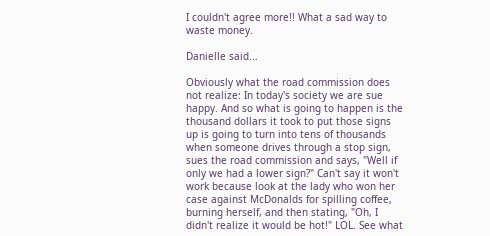I couldn't agree more!! What a sad way to waste money.

Danielle said...

Obviously what the road commission does not realize: In today's society we are sue happy. And so what is going to happen is the thousand dollars it took to put those signs up is going to turn into tens of thousands when someone drives through a stop sign, sues the road commission and says, "Well if only we had a lower sign?" Can't say it won't work because look at the lady who won her case against McDonalds for spilling coffee, burning herself, and then stating, "Oh, I didn't realize it would be hot!" LOL. See what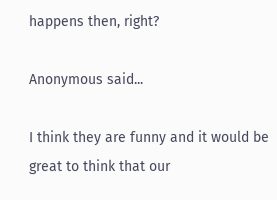happens then, right?

Anonymous said...

I think they are funny and it would be great to think that our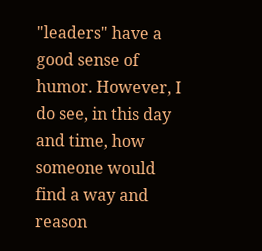"leaders" have a good sense of humor. However, I do see, in this day and time, how someone would find a way and reason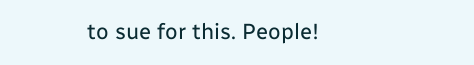to sue for this. People!